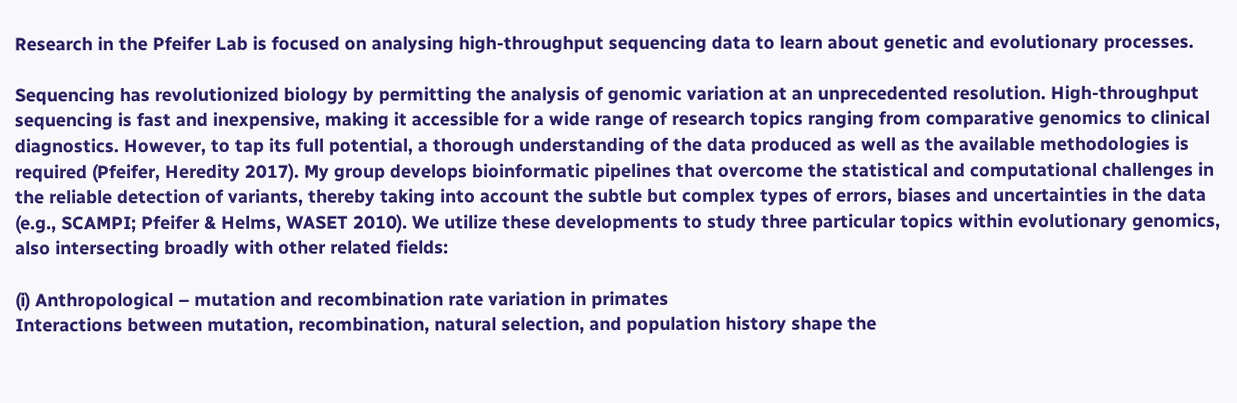Research in the Pfeifer Lab is focused on analysing high-throughput sequencing data to learn about genetic and evolutionary processes.

Sequencing has revolutionized biology by permitting the analysis of genomic variation at an unprecedented resolution. High-throughput sequencing is fast and inexpensive, making it accessible for a wide range of research topics ranging from comparative genomics to clinical diagnostics. However, to tap its full potential, a thorough understanding of the data produced as well as the available methodologies is required (Pfeifer, Heredity 2017). My group develops bioinformatic pipelines that overcome the statistical and computational challenges in the reliable detection of variants, thereby taking into account the subtle but complex types of errors, biases and uncertainties in the data (e.g., SCAMPI; Pfeifer & Helms, WASET 2010). We utilize these developments to study three particular topics within evolutionary genomics, also intersecting broadly with other related fields:

(i) Anthropological – mutation and recombination rate variation in primates
Interactions between mutation, recombination, natural selection, and population history shape the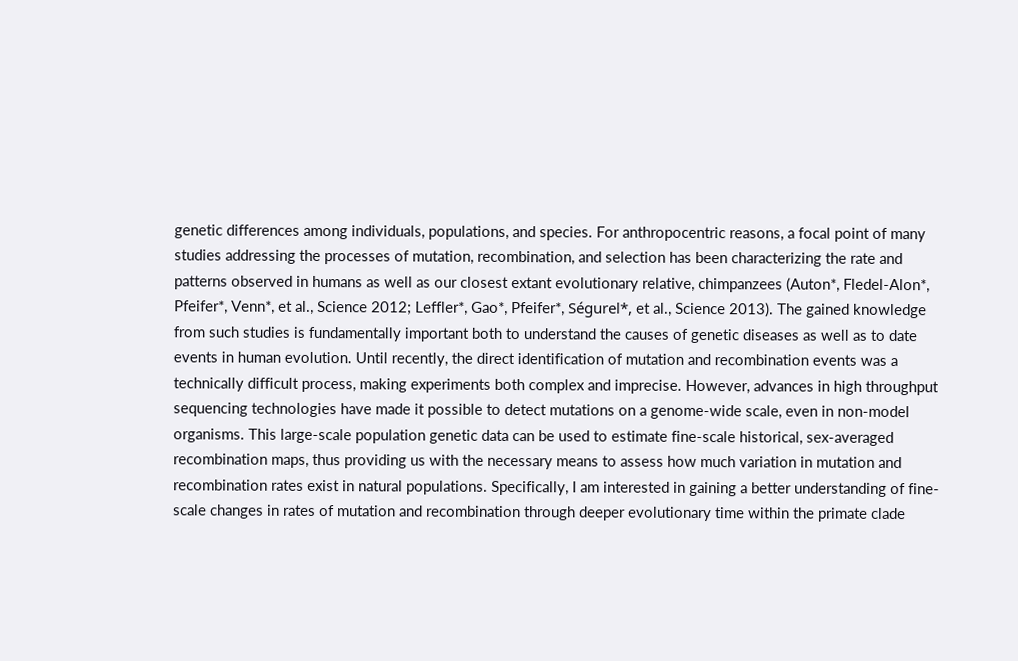genetic differences among individuals, populations, and species. For anthropocentric reasons, a focal point of many studies addressing the processes of mutation, recombination, and selection has been characterizing the rate and patterns observed in humans as well as our closest extant evolutionary relative, chimpanzees (Auton*, Fledel-Alon*, Pfeifer*, Venn*, et al., Science 2012; Leffler*, Gao*, Pfeifer*, Ségurel*, et al., Science 2013). The gained knowledge from such studies is fundamentally important both to understand the causes of genetic diseases as well as to date events in human evolution. Until recently, the direct identification of mutation and recombination events was a technically difficult process, making experiments both complex and imprecise. However, advances in high throughput sequencing technologies have made it possible to detect mutations on a genome-wide scale, even in non-model organisms. This large-scale population genetic data can be used to estimate fine-scale historical, sex-averaged recombination maps, thus providing us with the necessary means to assess how much variation in mutation and recombination rates exist in natural populations. Specifically, I am interested in gaining a better understanding of fine-scale changes in rates of mutation and recombination through deeper evolutionary time within the primate clade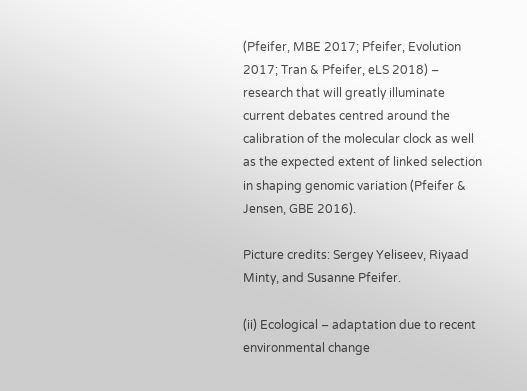(Pfeifer, MBE 2017; Pfeifer, Evolution 2017; Tran & Pfeifer, eLS 2018) – research that will greatly illuminate current debates centred around the calibration of the molecular clock as well as the expected extent of linked selection in shaping genomic variation (Pfeifer & Jensen, GBE 2016).

Picture credits: Sergey Yeliseev, Riyaad Minty, and Susanne Pfeifer.

(ii) Ecological – adaptation due to recent environmental change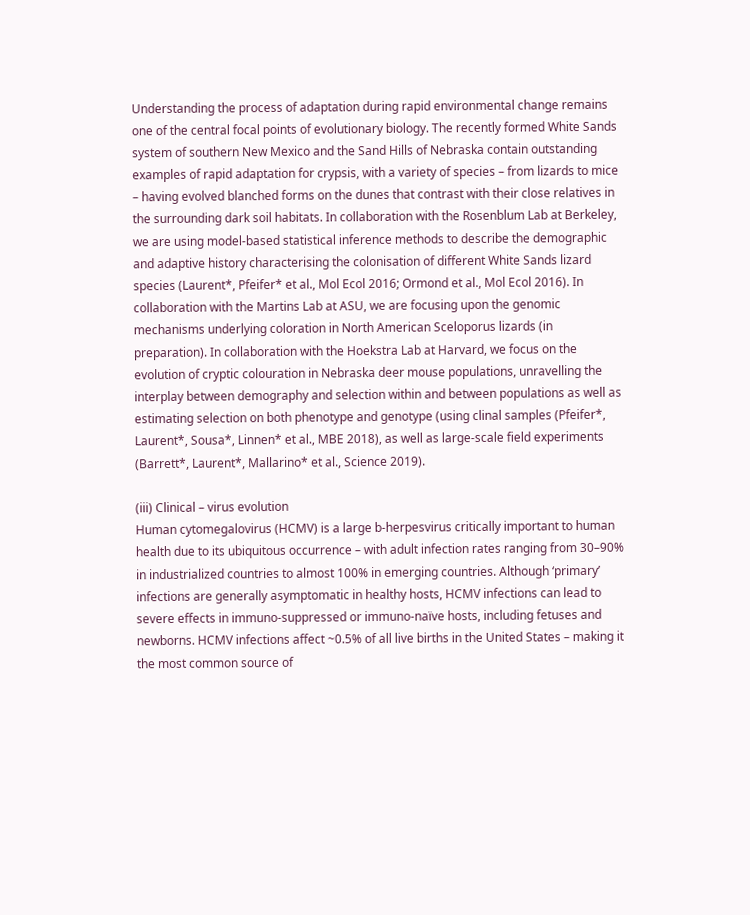Understanding the process of adaptation during rapid environmental change remains one of the central focal points of evolutionary biology. The recently formed White Sands system of southern New Mexico and the Sand Hills of Nebraska contain outstanding examples of rapid adaptation for crypsis, with a variety of species – from lizards to mice – having evolved blanched forms on the dunes that contrast with their close relatives in the surrounding dark soil habitats. In collaboration with the Rosenblum Lab at Berkeley, we are using model-based statistical inference methods to describe the demographic and adaptive history characterising the colonisation of different White Sands lizard species (Laurent*, Pfeifer* et al., Mol Ecol 2016; Ormond et al., Mol Ecol 2016). In collaboration with the Martins Lab at ASU, we are focusing upon the genomic mechanisms underlying coloration in North American Sceloporus lizards (in preparation). In collaboration with the Hoekstra Lab at Harvard, we focus on the evolution of cryptic colouration in Nebraska deer mouse populations, unravelling the interplay between demography and selection within and between populations as well as estimating selection on both phenotype and genotype (using clinal samples (Pfeifer*, Laurent*, Sousa*, Linnen* et al., MBE 2018), as well as large-scale field experiments (Barrett*, Laurent*, Mallarino* et al., Science 2019).

(iii) Clinical – virus evolution
Human cytomegalovirus (HCMV) is a large b-herpesvirus critically important to human health due to its ubiquitous occurrence – with adult infection rates ranging from 30–90% in industrialized countries to almost 100% in emerging countries. Although ‘primary’ infections are generally asymptomatic in healthy hosts, HCMV infections can lead to severe effects in immuno-suppressed or immuno-naïve hosts, including fetuses and newborns. HCMV infections affect ~0.5% of all live births in the United States – making it the most common source of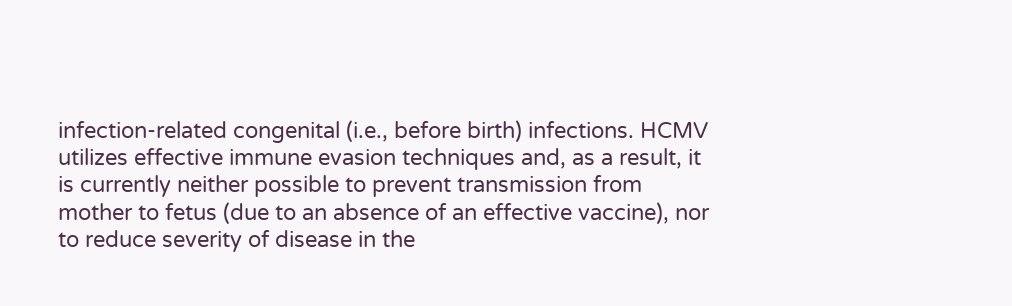infection-related congenital (i.e., before birth) infections. HCMV utilizes effective immune evasion techniques and, as a result, it is currently neither possible to prevent transmission from mother to fetus (due to an absence of an effective vaccine), nor to reduce severity of disease in the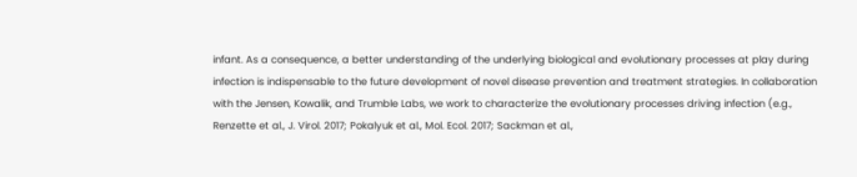infant. As a consequence, a better understanding of the underlying biological and evolutionary processes at play during infection is indispensable to the future development of novel disease prevention and treatment strategies. In collaboration with the Jensen, Kowalik, and Trumble Labs, we work to characterize the evolutionary processes driving infection (e.g., Renzette et al., J. Virol. 2017; Pokalyuk et al., Mol. Ecol. 2017; Sackman et al.,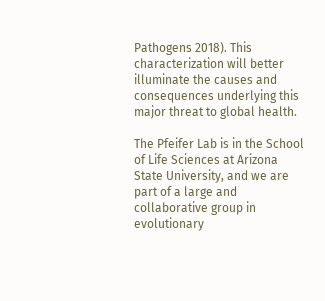Pathogens 2018). This characterization will better illuminate the causes and consequences underlying this major threat to global health.

The Pfeifer Lab is in the School of Life Sciences at Arizona State University, and we are part of a large and collaborative group in evolutionary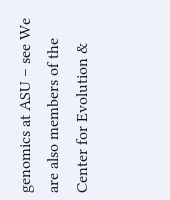genomics at ASU – see We are also members of the Center for Evolution &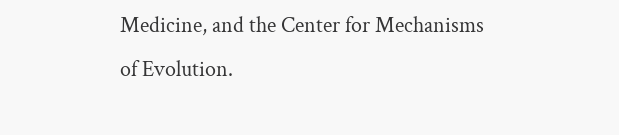Medicine, and the Center for Mechanisms of Evolution.